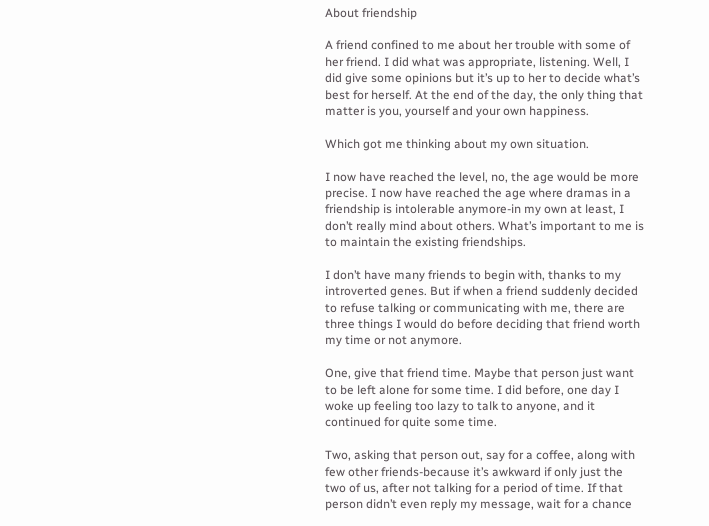About friendship

A friend confined to me about her trouble with some of her friend. I did what was appropriate, listening. Well, I did give some opinions but it’s up to her to decide what’s best for herself. At the end of the day, the only thing that matter is you, yourself and your own happiness.

Which got me thinking about my own situation.

I now have reached the level, no, the age would be more precise. I now have reached the age where dramas in a friendship is intolerable anymore-in my own at least, I don’t really mind about others. What’s important to me is to maintain the existing friendships.

I don’t have many friends to begin with, thanks to my introverted genes. But if when a friend suddenly decided to refuse talking or communicating with me, there are three things I would do before deciding that friend worth my time or not anymore.

One, give that friend time. Maybe that person just want to be left alone for some time. I did before, one day I woke up feeling too lazy to talk to anyone, and it continued for quite some time.

Two, asking that person out, say for a coffee, along with few other friends-because it’s awkward if only just the two of us, after not talking for a period of time. If that person didn’t even reply my message, wait for a chance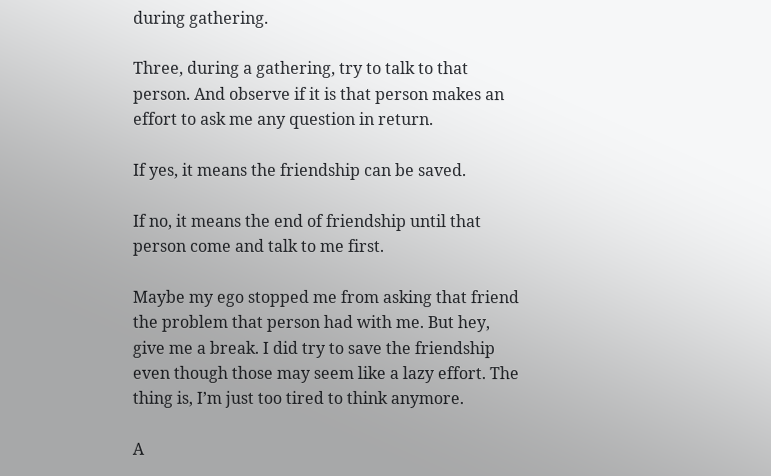during gathering.

Three, during a gathering, try to talk to that person. And observe if it is that person makes an effort to ask me any question in return.

If yes, it means the friendship can be saved.

If no, it means the end of friendship until that person come and talk to me first.

Maybe my ego stopped me from asking that friend the problem that person had with me. But hey, give me a break. I did try to save the friendship even though those may seem like a lazy effort. The thing is, I’m just too tired to think anymore.

A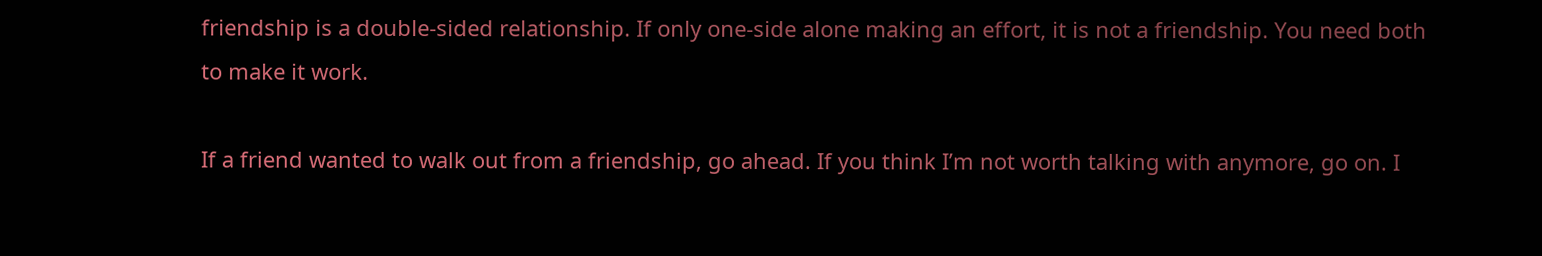friendship is a double-sided relationship. If only one-side alone making an effort, it is not a friendship. You need both to make it work.

If a friend wanted to walk out from a friendship, go ahead. If you think I’m not worth talking with anymore, go on. I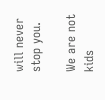will never stop you.

We are not kids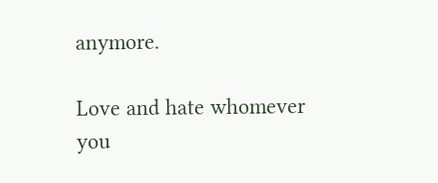anymore.

Love and hate whomever you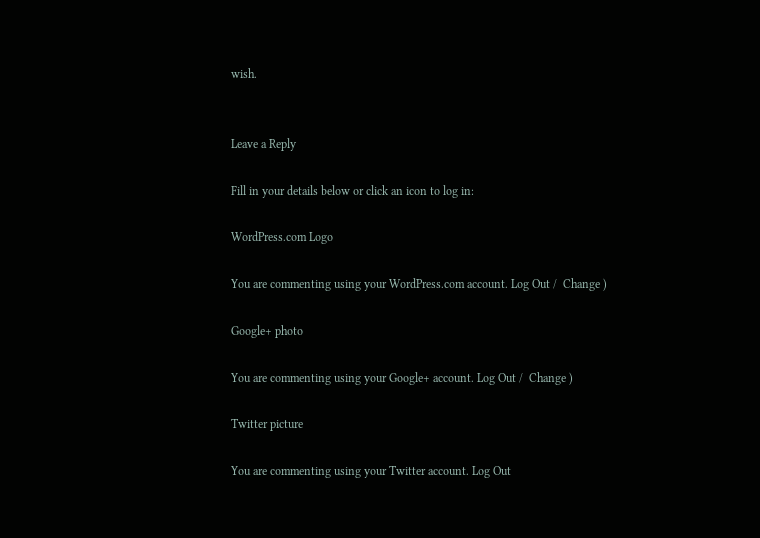wish.


Leave a Reply

Fill in your details below or click an icon to log in:

WordPress.com Logo

You are commenting using your WordPress.com account. Log Out /  Change )

Google+ photo

You are commenting using your Google+ account. Log Out /  Change )

Twitter picture

You are commenting using your Twitter account. Log Out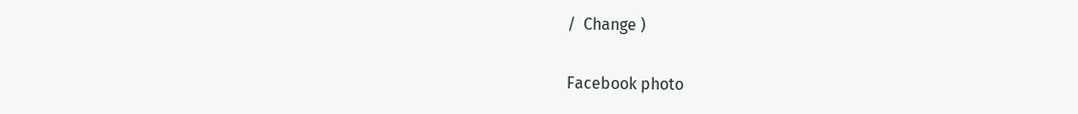/  Change )

Facebook photo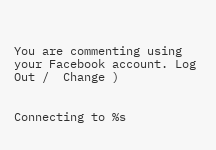You are commenting using your Facebook account. Log Out /  Change )


Connecting to %s